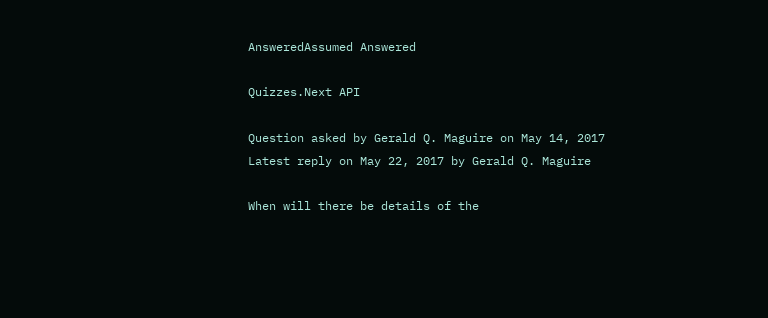AnsweredAssumed Answered

Quizzes.Next API

Question asked by Gerald Q. Maguire on May 14, 2017
Latest reply on May 22, 2017 by Gerald Q. Maguire

When will there be details of the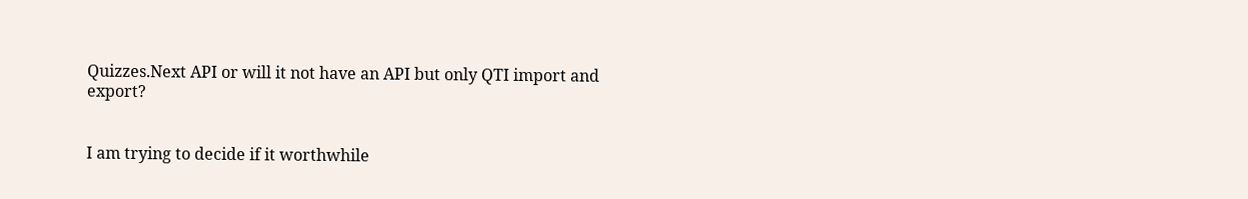Quizzes.Next API or will it not have an API but only QTI import and export?


I am trying to decide if it worthwhile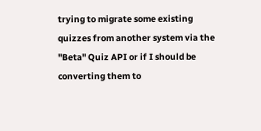trying to migrate some existing quizzes from another system via the "Beta" Quiz API or if I should be converting them to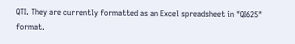QTI. They are currently formatted as an Excel spreadsheet in "QI625" format.